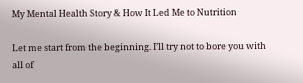My Mental Health Story & How It Led Me to Nutrition

Let me start from the beginning. I’ll try not to bore you with all of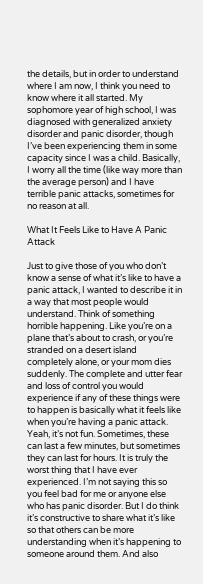the details, but in order to understand where I am now, I think you need to know where it all started. My sophomore year of high school, I was diagnosed with generalized anxiety disorder and panic disorder, though I’ve been experiencing them in some capacity since I was a child. Basically, I worry all the time (like way more than the average person) and I have terrible panic attacks, sometimes for no reason at all.

What It Feels Like to Have A Panic Attack

Just to give those of you who don’t know a sense of what it’s like to have a panic attack, I wanted to describe it in a way that most people would understand. Think of something horrible happening. Like you’re on a plane that’s about to crash, or you’re stranded on a desert island completely alone, or your mom dies suddenly. The complete and utter fear and loss of control you would experience if any of these things were to happen is basically what it feels like when you’re having a panic attack. Yeah, it’s not fun. Sometimes, these can last a few minutes, but sometimes they can last for hours. It is truly the worst thing that I have ever experienced. I’m not saying this so you feel bad for me or anyone else who has panic disorder. But I do think it’s constructive to share what it’s like so that others can be more understanding when it’s happening to someone around them. And also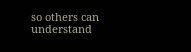so others can understand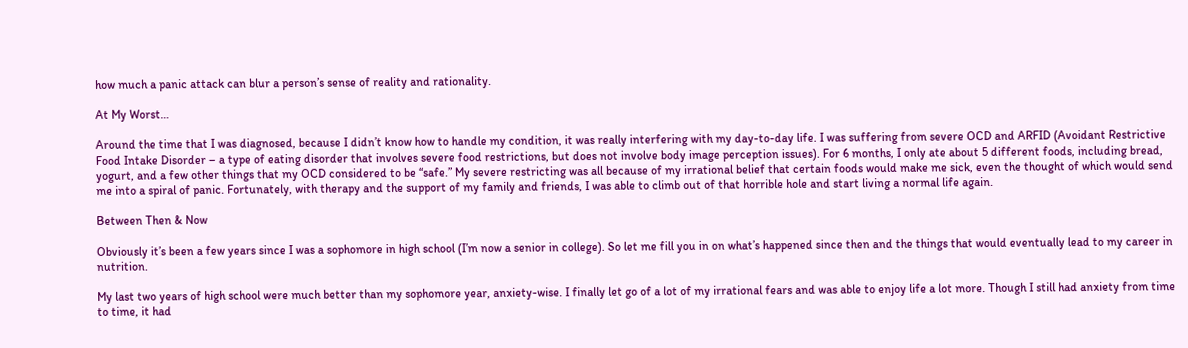how much a panic attack can blur a person’s sense of reality and rationality.

At My Worst…

Around the time that I was diagnosed, because I didn’t know how to handle my condition, it was really interfering with my day-to-day life. I was suffering from severe OCD and ARFID (Avoidant Restrictive Food Intake Disorder – a type of eating disorder that involves severe food restrictions, but does not involve body image perception issues). For 6 months, I only ate about 5 different foods, including bread, yogurt, and a few other things that my OCD considered to be “safe.” My severe restricting was all because of my irrational belief that certain foods would make me sick, even the thought of which would send me into a spiral of panic. Fortunately, with therapy and the support of my family and friends, I was able to climb out of that horrible hole and start living a normal life again.

Between Then & Now

Obviously it’s been a few years since I was a sophomore in high school (I’m now a senior in college). So let me fill you in on what’s happened since then and the things that would eventually lead to my career in nutrition.

My last two years of high school were much better than my sophomore year, anxiety-wise. I finally let go of a lot of my irrational fears and was able to enjoy life a lot more. Though I still had anxiety from time to time, it had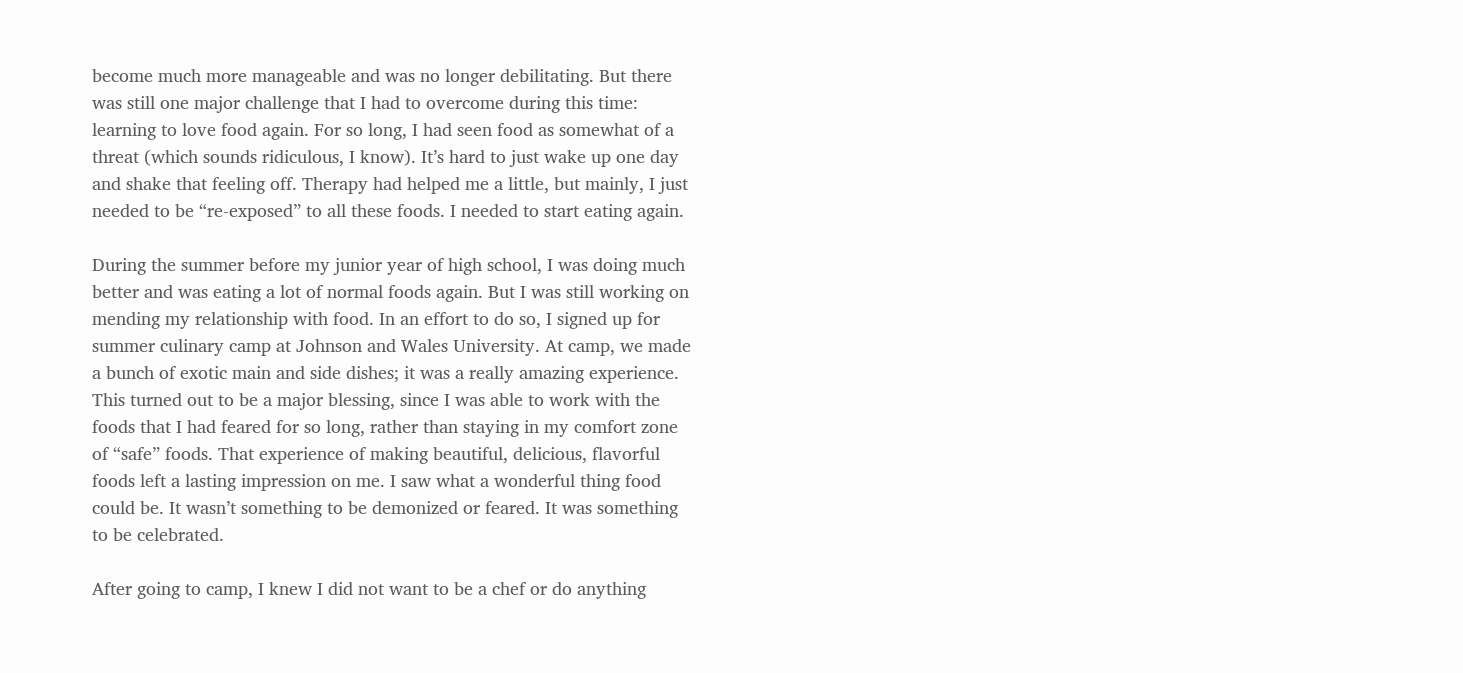become much more manageable and was no longer debilitating. But there was still one major challenge that I had to overcome during this time: learning to love food again. For so long, I had seen food as somewhat of a threat (which sounds ridiculous, I know). It’s hard to just wake up one day and shake that feeling off. Therapy had helped me a little, but mainly, I just needed to be “re-exposed” to all these foods. I needed to start eating again.

During the summer before my junior year of high school, I was doing much better and was eating a lot of normal foods again. But I was still working on mending my relationship with food. In an effort to do so, I signed up for summer culinary camp at Johnson and Wales University. At camp, we made a bunch of exotic main and side dishes; it was a really amazing experience. This turned out to be a major blessing, since I was able to work with the foods that I had feared for so long, rather than staying in my comfort zone of “safe” foods. That experience of making beautiful, delicious, flavorful foods left a lasting impression on me. I saw what a wonderful thing food could be. It wasn’t something to be demonized or feared. It was something to be celebrated.

After going to camp, I knew I did not want to be a chef or do anything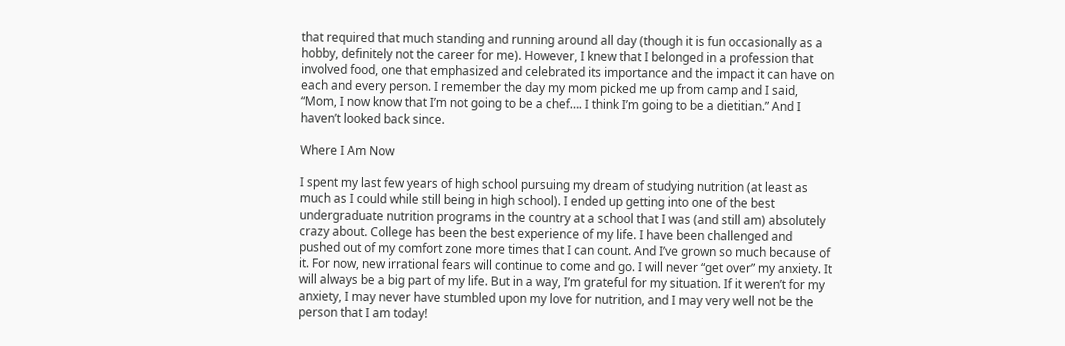that required that much standing and running around all day (though it is fun occasionally as a hobby, definitely not the career for me). However, I knew that I belonged in a profession that involved food, one that emphasized and celebrated its importance and the impact it can have on each and every person. I remember the day my mom picked me up from camp and I said, “Mom, I now know that I’m not going to be a chef…. I think I’m going to be a dietitian.” And I haven’t looked back since.

Where I Am Now

I spent my last few years of high school pursuing my dream of studying nutrition (at least as much as I could while still being in high school). I ended up getting into one of the best undergraduate nutrition programs in the country at a school that I was (and still am) absolutely crazy about. College has been the best experience of my life. I have been challenged and pushed out of my comfort zone more times that I can count. And I’ve grown so much because of it. For now, new irrational fears will continue to come and go. I will never “get over” my anxiety. It will always be a big part of my life. But in a way, I’m grateful for my situation. If it weren’t for my anxiety, I may never have stumbled upon my love for nutrition, and I may very well not be the person that I am today!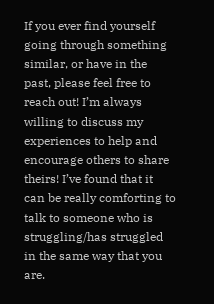If you ever find yourself going through something similar, or have in the past, please feel free to reach out! I’m always willing to discuss my experiences to help and encourage others to share theirs! I’ve found that it can be really comforting to talk to someone who is struggling/has struggled in the same way that you are.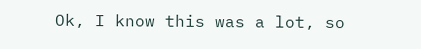Ok, I know this was a lot, so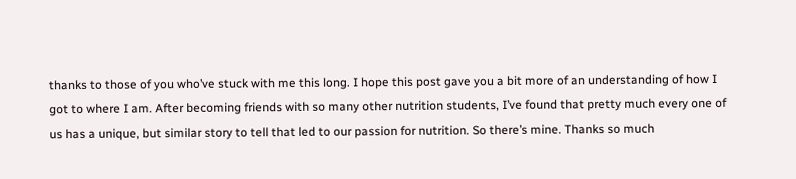thanks to those of you who’ve stuck with me this long. I hope this post gave you a bit more of an understanding of how I got to where I am. After becoming friends with so many other nutrition students, I’ve found that pretty much every one of us has a unique, but similar story to tell that led to our passion for nutrition. So there’s mine. Thanks so much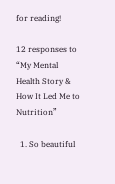for reading!

12 responses to “My Mental Health Story & How It Led Me to Nutrition”

  1. So beautiful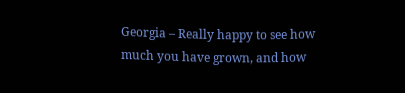Georgia – Really happy to see how much you have grown, and how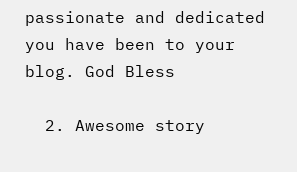passionate and dedicated you have been to your blog. God Bless

  2. Awesome story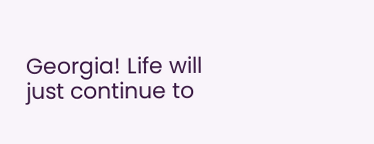Georgia! Life will just continue to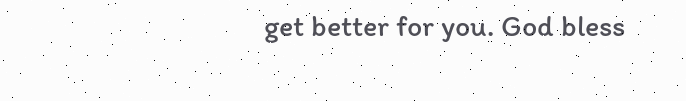get better for you. God bless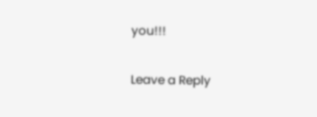you!!!

Leave a Reply